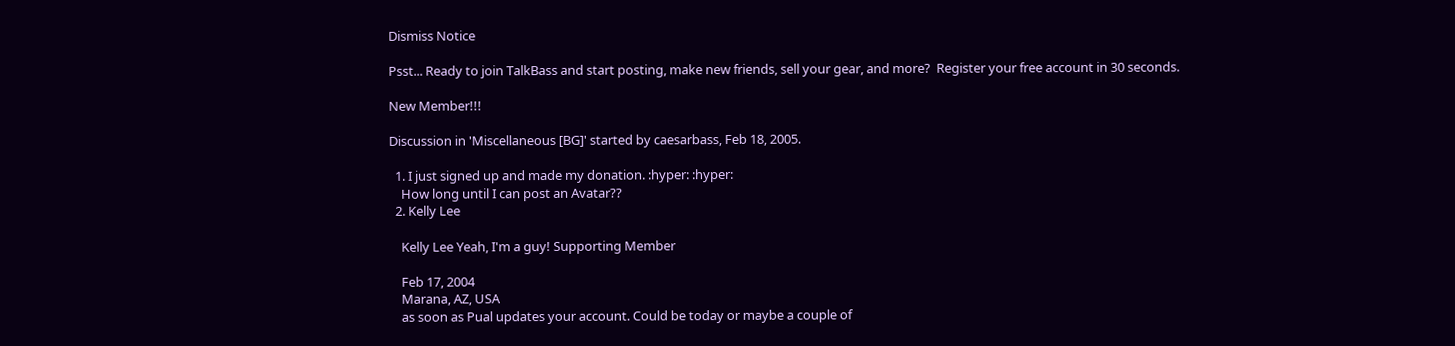Dismiss Notice

Psst... Ready to join TalkBass and start posting, make new friends, sell your gear, and more?  Register your free account in 30 seconds.

New Member!!!

Discussion in 'Miscellaneous [BG]' started by caesarbass, Feb 18, 2005.

  1. I just signed up and made my donation. :hyper: :hyper:
    How long until I can post an Avatar??
  2. Kelly Lee

    Kelly Lee Yeah, I'm a guy! Supporting Member

    Feb 17, 2004
    Marana, AZ, USA
    as soon as Pual updates your account. Could be today or maybe a couple of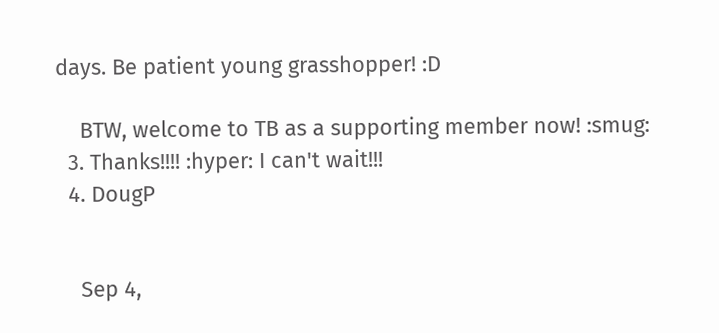days. Be patient young grasshopper! :D

    BTW, welcome to TB as a supporting member now! :smug:
  3. Thanks!!!! :hyper: I can't wait!!!
  4. DougP


    Sep 4,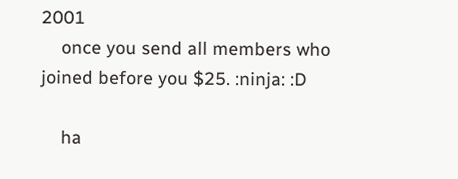2001
    once you send all members who joined before you $25. :ninja: :D

    ha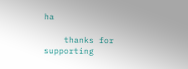ha

    thanks for supporting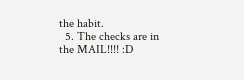the habit.
  5. The checks are in the MAIL!!!! :D